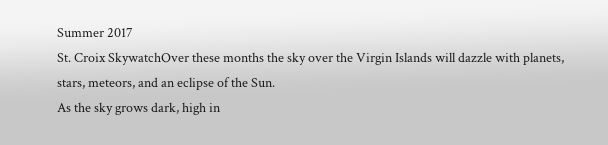Summer 2017
St. Croix SkywatchOver these months the sky over the Virgin Islands will dazzle with planets, stars, meteors, and an eclipse of the Sun.
As the sky grows dark, high in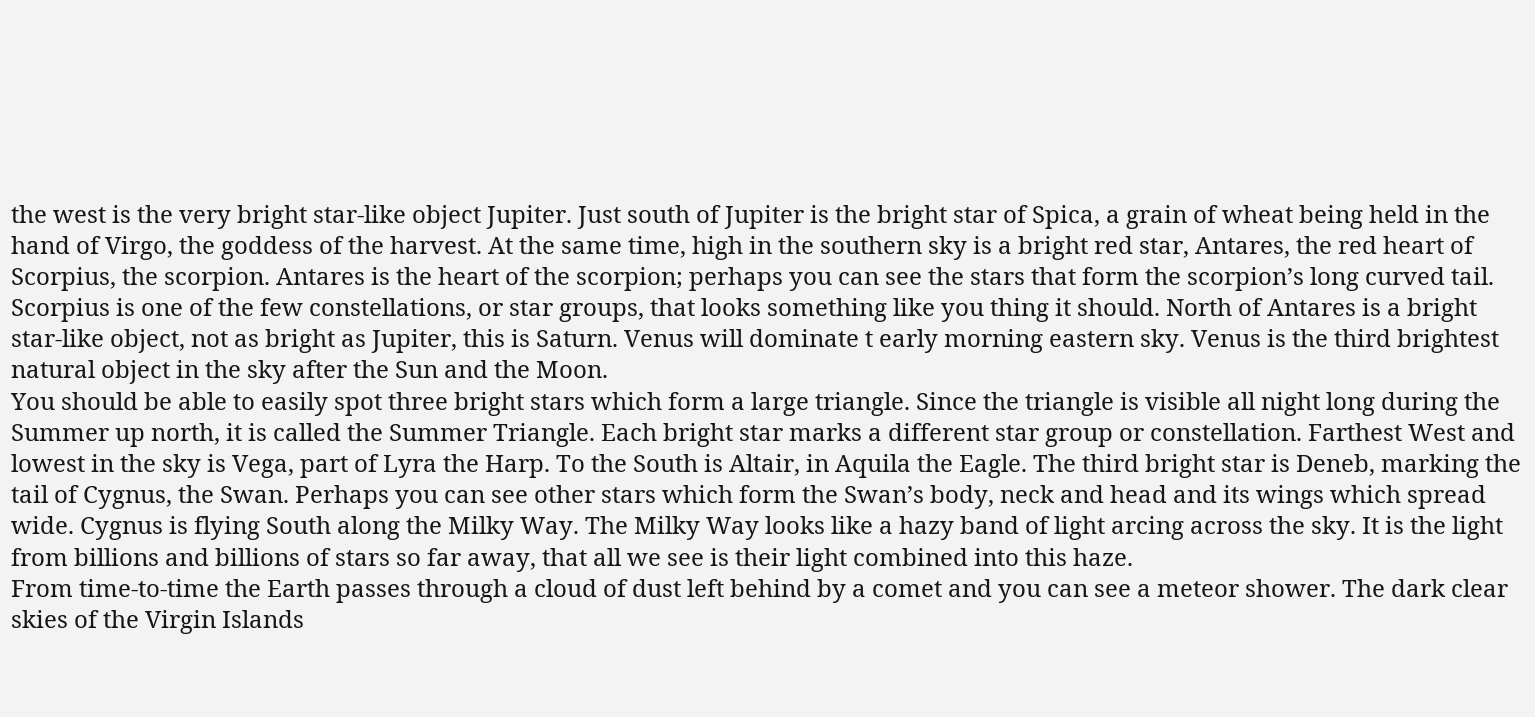the west is the very bright star-like object Jupiter. Just south of Jupiter is the bright star of Spica, a grain of wheat being held in the hand of Virgo, the goddess of the harvest. At the same time, high in the southern sky is a bright red star, Antares, the red heart of Scorpius, the scorpion. Antares is the heart of the scorpion; perhaps you can see the stars that form the scorpion’s long curved tail. Scorpius is one of the few constellations, or star groups, that looks something like you thing it should. North of Antares is a bright star-like object, not as bright as Jupiter, this is Saturn. Venus will dominate t early morning eastern sky. Venus is the third brightest natural object in the sky after the Sun and the Moon.
You should be able to easily spot three bright stars which form a large triangle. Since the triangle is visible all night long during the Summer up north, it is called the Summer Triangle. Each bright star marks a different star group or constellation. Farthest West and lowest in the sky is Vega, part of Lyra the Harp. To the South is Altair, in Aquila the Eagle. The third bright star is Deneb, marking the tail of Cygnus, the Swan. Perhaps you can see other stars which form the Swan’s body, neck and head and its wings which spread wide. Cygnus is flying South along the Milky Way. The Milky Way looks like a hazy band of light arcing across the sky. It is the light from billions and billions of stars so far away, that all we see is their light combined into this haze.
From time-to-time the Earth passes through a cloud of dust left behind by a comet and you can see a meteor shower. The dark clear skies of the Virgin Islands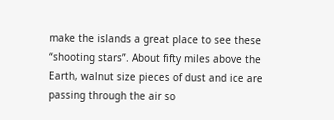make the islands a great place to see these “shooting stars”. About fifty miles above the Earth, walnut size pieces of dust and ice are passing through the air so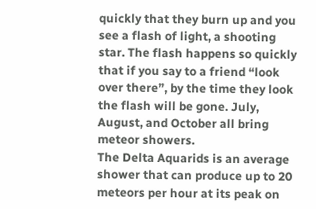quickly that they burn up and you see a flash of light, a shooting star. The flash happens so quickly that if you say to a friend “look over there”, by the time they look the flash will be gone. July, August, and October all bring meteor showers.
The Delta Aquarids is an average shower that can produce up to 20 meteors per hour at its peak on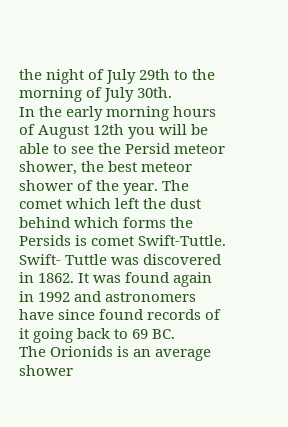the night of July 29th to the morning of July 30th.
In the early morning hours of August 12th you will be able to see the Persid meteor shower, the best meteor shower of the year. The comet which left the dust behind which forms the Persids is comet Swift-Tuttle. Swift- Tuttle was discovered in 1862. It was found again in 1992 and astronomers have since found records of it going back to 69 BC.
The Orionids is an average shower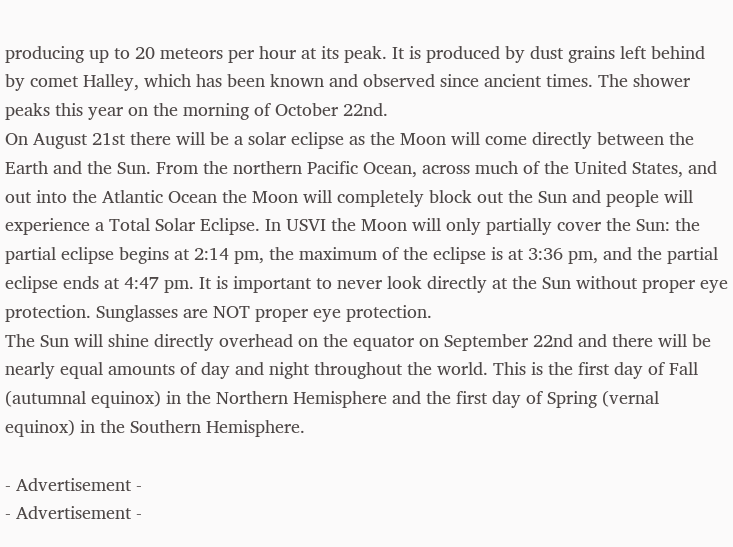producing up to 20 meteors per hour at its peak. It is produced by dust grains left behind by comet Halley, which has been known and observed since ancient times. The shower peaks this year on the morning of October 22nd.
On August 21st there will be a solar eclipse as the Moon will come directly between the Earth and the Sun. From the northern Pacific Ocean, across much of the United States, and out into the Atlantic Ocean the Moon will completely block out the Sun and people will experience a Total Solar Eclipse. In USVI the Moon will only partially cover the Sun: the partial eclipse begins at 2:14 pm, the maximum of the eclipse is at 3:36 pm, and the partial eclipse ends at 4:47 pm. It is important to never look directly at the Sun without proper eye protection. Sunglasses are NOT proper eye protection.
The Sun will shine directly overhead on the equator on September 22nd and there will be nearly equal amounts of day and night throughout the world. This is the first day of Fall (autumnal equinox) in the Northern Hemisphere and the first day of Spring (vernal equinox) in the Southern Hemisphere.

- Advertisement -
- Advertisement -